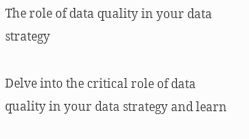The role of data quality in your data strategy

Delve into the critical role of data quality in your data strategy and learn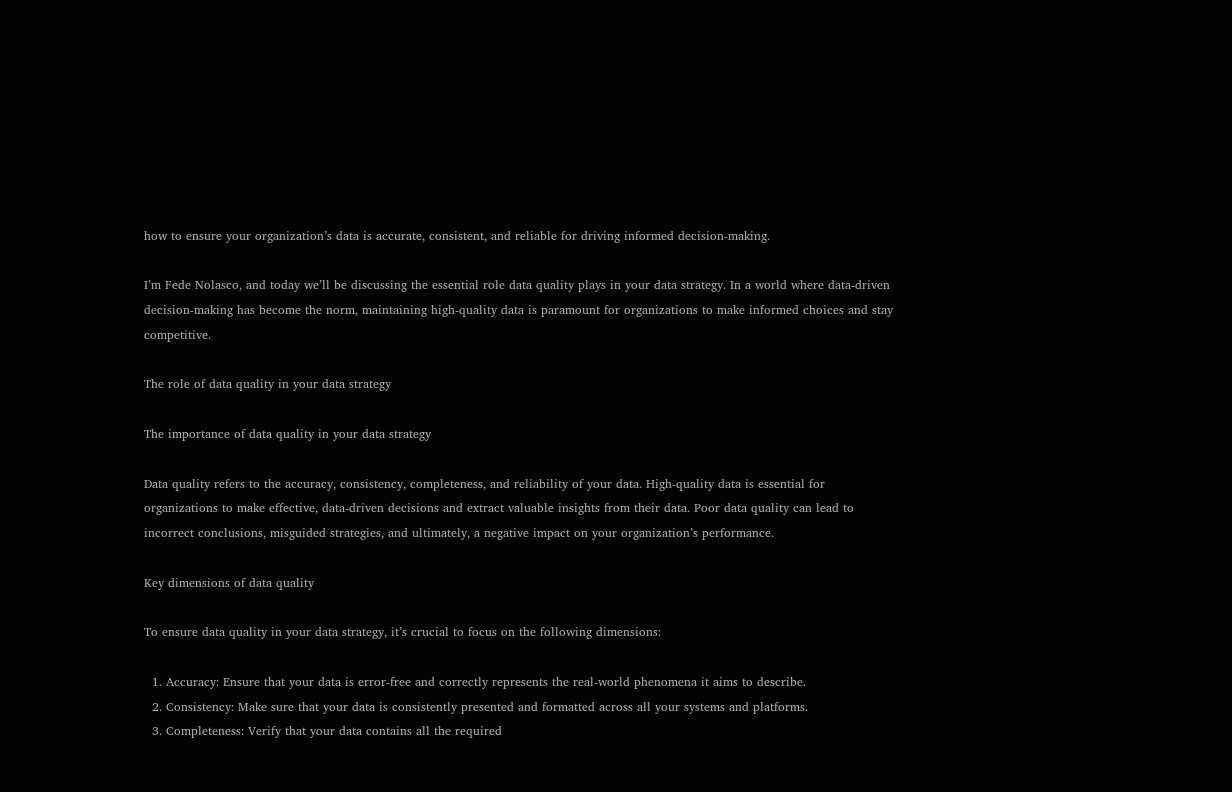how to ensure your organization’s data is accurate, consistent, and reliable for driving informed decision-making.

I’m Fede Nolasco, and today we’ll be discussing the essential role data quality plays in your data strategy. In a world where data-driven decision-making has become the norm, maintaining high-quality data is paramount for organizations to make informed choices and stay competitive.

The role of data quality in your data strategy

The importance of data quality in your data strategy

Data quality refers to the accuracy, consistency, completeness, and reliability of your data. High-quality data is essential for organizations to make effective, data-driven decisions and extract valuable insights from their data. Poor data quality can lead to incorrect conclusions, misguided strategies, and ultimately, a negative impact on your organization’s performance.

Key dimensions of data quality

To ensure data quality in your data strategy, it’s crucial to focus on the following dimensions:

  1. Accuracy: Ensure that your data is error-free and correctly represents the real-world phenomena it aims to describe.
  2. Consistency: Make sure that your data is consistently presented and formatted across all your systems and platforms.
  3. Completeness: Verify that your data contains all the required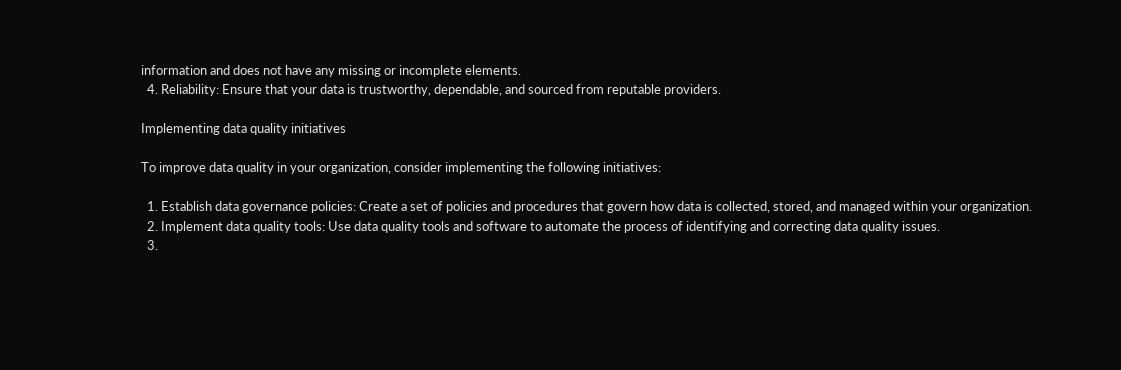information and does not have any missing or incomplete elements.
  4. Reliability: Ensure that your data is trustworthy, dependable, and sourced from reputable providers.

Implementing data quality initiatives

To improve data quality in your organization, consider implementing the following initiatives:

  1. Establish data governance policies: Create a set of policies and procedures that govern how data is collected, stored, and managed within your organization.
  2. Implement data quality tools: Use data quality tools and software to automate the process of identifying and correcting data quality issues.
  3.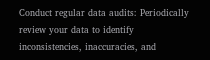Conduct regular data audits: Periodically review your data to identify inconsistencies, inaccuracies, and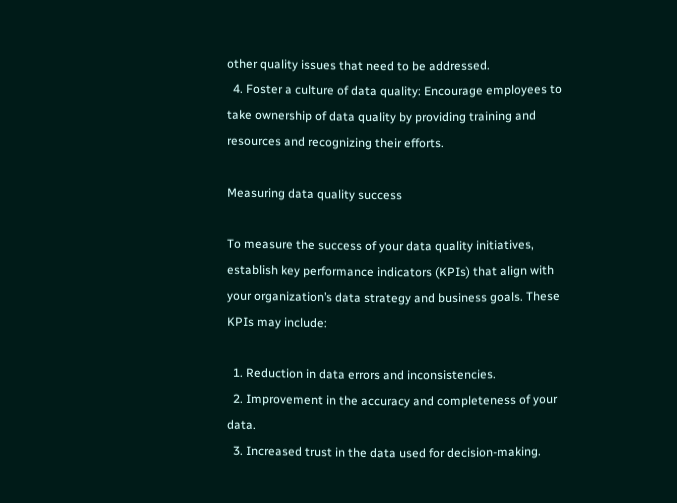other quality issues that need to be addressed.
  4. Foster a culture of data quality: Encourage employees to take ownership of data quality by providing training and resources and recognizing their efforts.

Measuring data quality success

To measure the success of your data quality initiatives, establish key performance indicators (KPIs) that align with your organization’s data strategy and business goals. These KPIs may include:

  1. Reduction in data errors and inconsistencies.
  2. Improvement in the accuracy and completeness of your data.
  3. Increased trust in the data used for decision-making.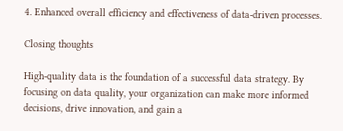4. Enhanced overall efficiency and effectiveness of data-driven processes.

Closing thoughts

High-quality data is the foundation of a successful data strategy. By focusing on data quality, your organization can make more informed decisions, drive innovation, and gain a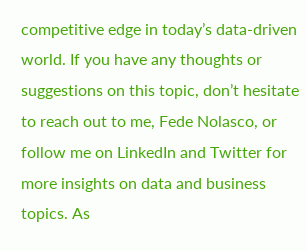competitive edge in today’s data-driven world. If you have any thoughts or suggestions on this topic, don’t hesitate to reach out to me, Fede Nolasco, or follow me on LinkedIn and Twitter for more insights on data and business topics. As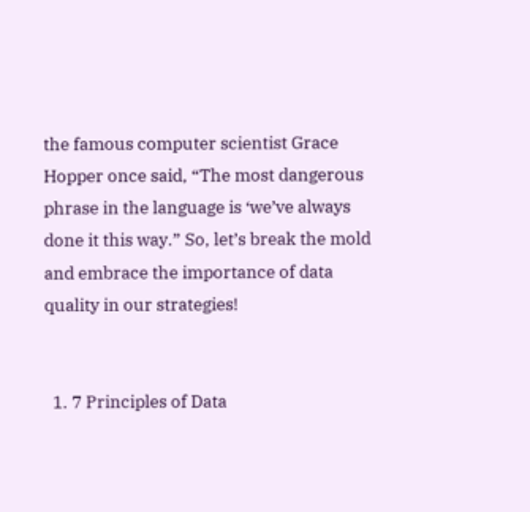the famous computer scientist Grace Hopper once said, “The most dangerous phrase in the language is ‘we’ve always done it this way.” So, let’s break the mold and embrace the importance of data quality in our strategies!


  1. 7 Principles of Data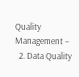Quality Management –
  2. Data Quality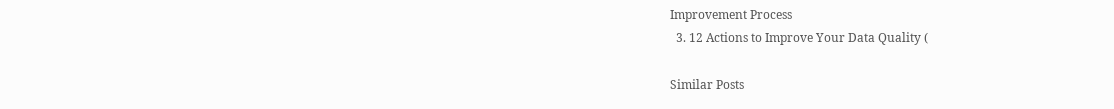Improvement Process
  3. 12 Actions to Improve Your Data Quality (

Similar Posts